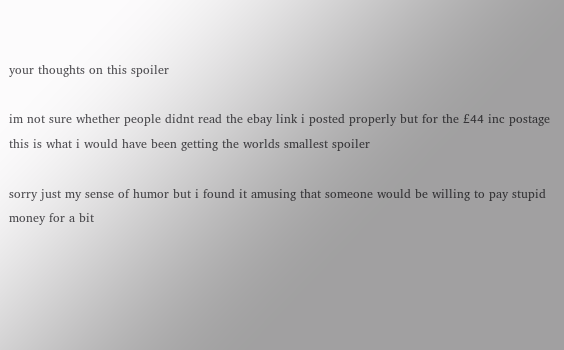your thoughts on this spoiler

im not sure whether people didnt read the ebay link i posted properly but for the £44 inc postage this is what i would have been getting the worlds smallest spoiler

sorry just my sense of humor but i found it amusing that someone would be willing to pay stupid money for a bit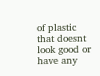of plastic that doesnt look good or have any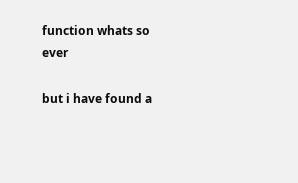function whats so ever

but i have found a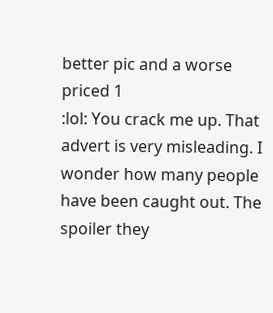better pic and a worse priced 1
:lol: You crack me up. That advert is very misleading. I wonder how many people have been caught out. The spoiler they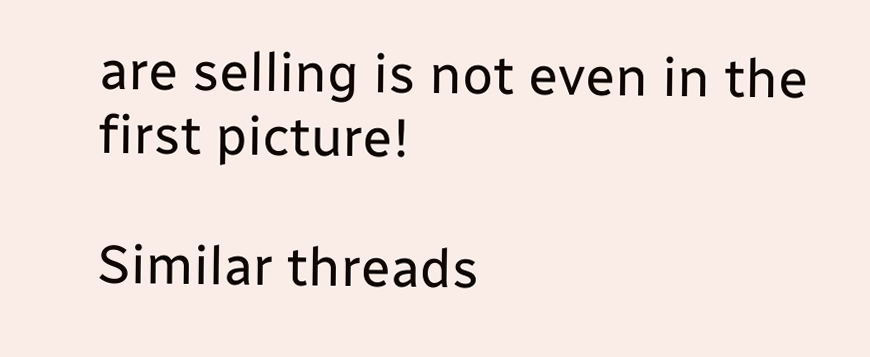are selling is not even in the first picture!

Similar threads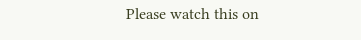Please watch this on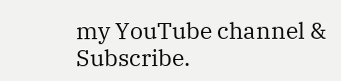my YouTube channel & Subscribe.